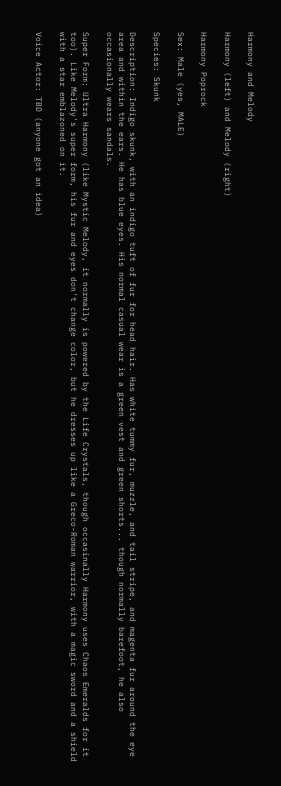Harmony and Melody

Harmony (left) and Melody (right)

Harmony Poprock

Sex: Male (yes, MALE)

Species: Skunk

Description: Indigo skunk, with an indigo tuft of fur for head hair. Has white tummy fur, muzzle, and tail stripe, and magenta fur around the eye area and within the ears. He has blue eyes. His normal casual wear is a green vest and green shorts... though normally barefoot, he also occasionally wears sandals.

Super Form: Ultra Harmony (like Mystic Melody, it normally is powered by the Life Crystals, though occasinally Harmony uses Chaos Emeralds for it too). Like Melody's super form, his fur and eyes don't change color, but he dresses up like a Greco-Roman warrior, with a magic sword and a shield with a star emblazoned on it.

Voice Actor: TBD (anyone got an idea)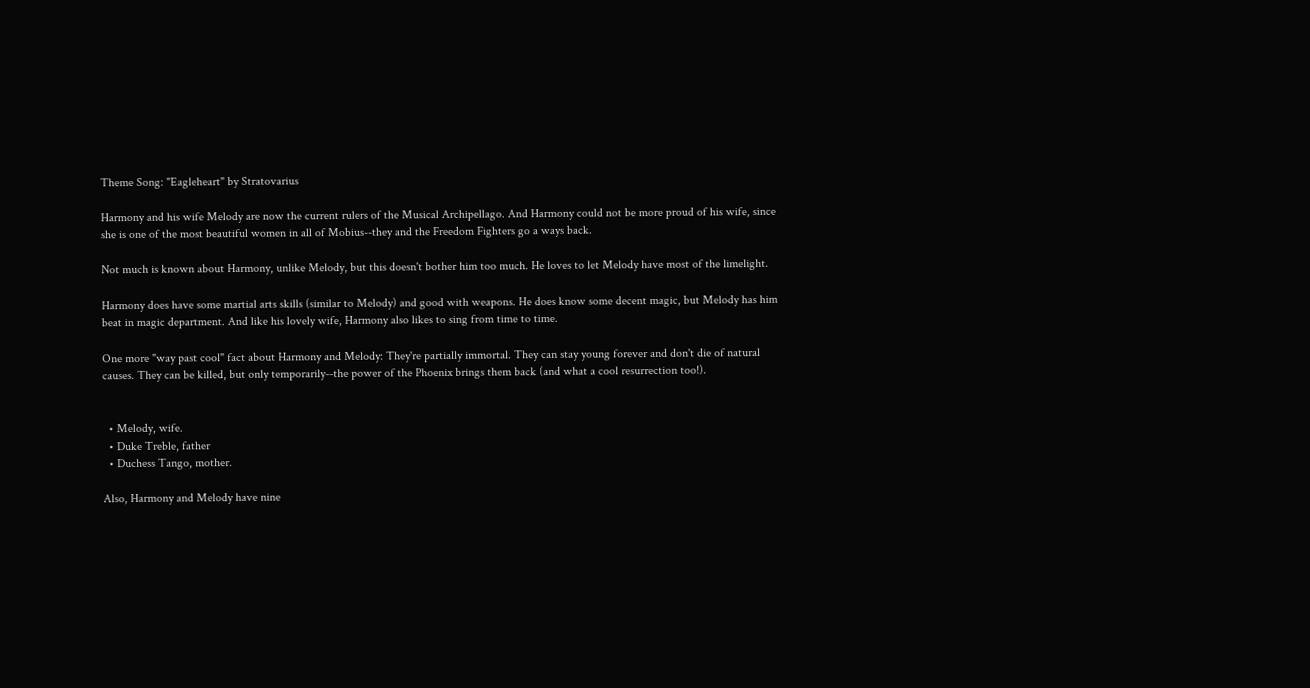Theme Song: "Eagleheart" by Stratovarius

Harmony and his wife Melody are now the current rulers of the Musical Archipellago. And Harmony could not be more proud of his wife, since she is one of the most beautiful women in all of Mobius--they and the Freedom Fighters go a ways back.

Not much is known about Harmony, unlike Melody, but this doesn't bother him too much. He loves to let Melody have most of the limelight.

Harmony does have some martial arts skills (similar to Melody) and good with weapons. He does know some decent magic, but Melody has him beat in magic department. And like his lovely wife, Harmony also likes to sing from time to time.

One more "way past cool" fact about Harmony and Melody: They're partially immortal. They can stay young forever and don't die of natural causes. They can be killed, but only temporarily--the power of the Phoenix brings them back (and what a cool resurrection too!).


  • Melody, wife.
  • Duke Treble, father
  • Duchess Tango, mother.

Also, Harmony and Melody have nine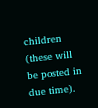children (these will be posted in due time).